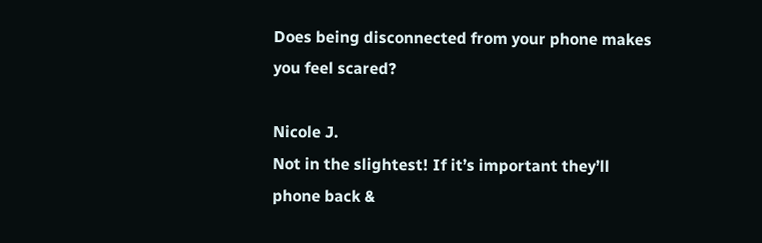Does being disconnected from your phone makes you feel scared?

Nicole J.
Not in the slightest! If it’s important they’ll phone back &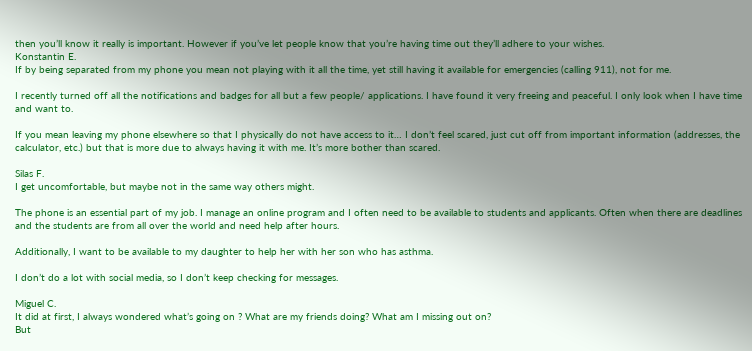then you’ll know it really is important. However if you’ve let people know that you’re having time out they’ll adhere to your wishes.
Konstantin E.
If by being separated from my phone you mean not playing with it all the time, yet still having it available for emergencies (calling 911), not for me.

I recently turned off all the notifications and badges for all but a few people/ applications. I have found it very freeing and peaceful. I only look when I have time and want to.

If you mean leaving my phone elsewhere so that I physically do not have access to it… I don’t feel scared, just cut off from important information (addresses, the calculator, etc.) but that is more due to always having it with me. It’s more bother than scared.

Silas F.
I get uncomfortable, but maybe not in the same way others might.

The phone is an essential part of my job. I manage an online program and I often need to be available to students and applicants. Often when there are deadlines and the students are from all over the world and need help after hours.

Additionally, I want to be available to my daughter to help her with her son who has asthma.

I don’t do a lot with social media, so I don’t keep checking for messages.

Miguel C.
It did at first, I always wondered what’s going on ? What are my friends doing? What am I missing out on?
But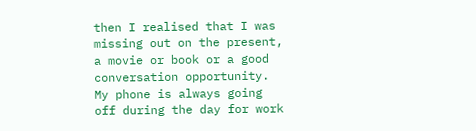then I realised that I was missing out on the present, a movie or book or a good conversation opportunity.
My phone is always going off during the day for work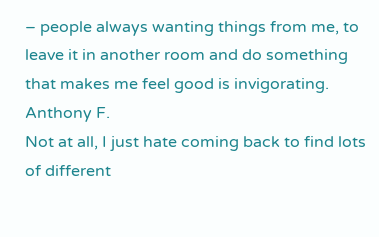– people always wanting things from me, to leave it in another room and do something that makes me feel good is invigorating.
Anthony F.
Not at all, I just hate coming back to find lots of different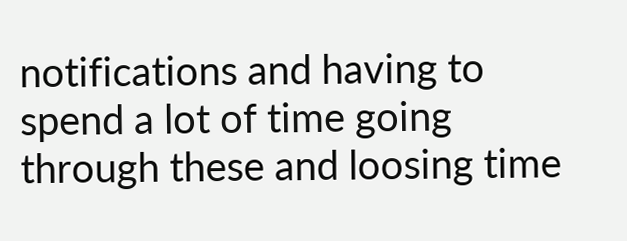notifications and having to spend a lot of time going through these and loosing time